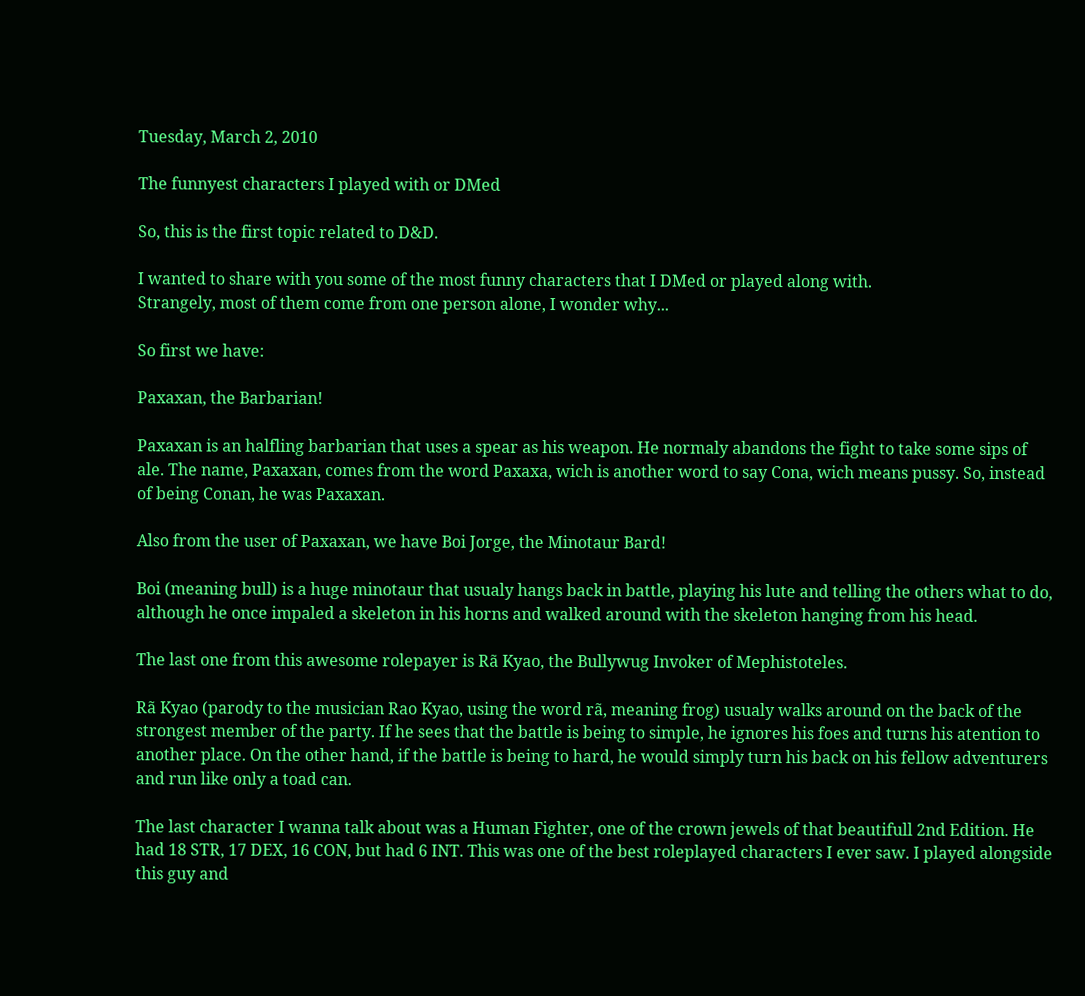Tuesday, March 2, 2010

The funnyest characters I played with or DMed

So, this is the first topic related to D&D.

I wanted to share with you some of the most funny characters that I DMed or played along with.
Strangely, most of them come from one person alone, I wonder why...

So first we have:

Paxaxan, the Barbarian!

Paxaxan is an halfling barbarian that uses a spear as his weapon. He normaly abandons the fight to take some sips of ale. The name, Paxaxan, comes from the word Paxaxa, wich is another word to say Cona, wich means pussy. So, instead of being Conan, he was Paxaxan.

Also from the user of Paxaxan, we have Boi Jorge, the Minotaur Bard!

Boi (meaning bull) is a huge minotaur that usualy hangs back in battle, playing his lute and telling the others what to do, although he once impaled a skeleton in his horns and walked around with the skeleton hanging from his head.

The last one from this awesome rolepayer is Rã Kyao, the Bullywug Invoker of Mephistoteles.

Rã Kyao (parody to the musician Rao Kyao, using the word rã, meaning frog) usualy walks around on the back of the strongest member of the party. If he sees that the battle is being to simple, he ignores his foes and turns his atention to another place. On the other hand, if the battle is being to hard, he would simply turn his back on his fellow adventurers and run like only a toad can.

The last character I wanna talk about was a Human Fighter, one of the crown jewels of that beautifull 2nd Edition. He had 18 STR, 17 DEX, 16 CON, but had 6 INT. This was one of the best roleplayed characters I ever saw. I played alongside this guy and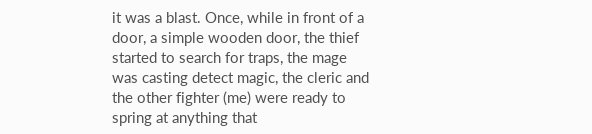it was a blast. Once, while in front of a door, a simple wooden door, the thief started to search for traps, the mage was casting detect magic, the cleric and the other fighter (me) were ready to spring at anything that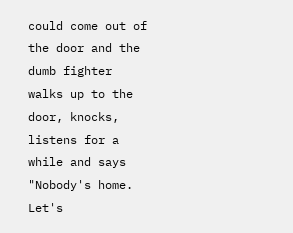could come out of the door and the dumb fighter walks up to the door, knocks, listens for a while and says "Nobody's home. Let's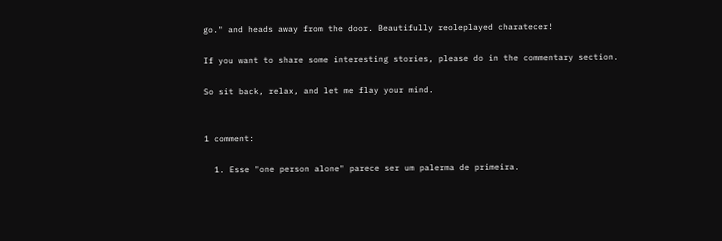go." and heads away from the door. Beautifully reoleplayed charatecer!

If you want to share some interesting stories, please do in the commentary section.

So sit back, relax, and let me flay your mind.


1 comment:

  1. Esse "one person alone" parece ser um palerma de primeira.